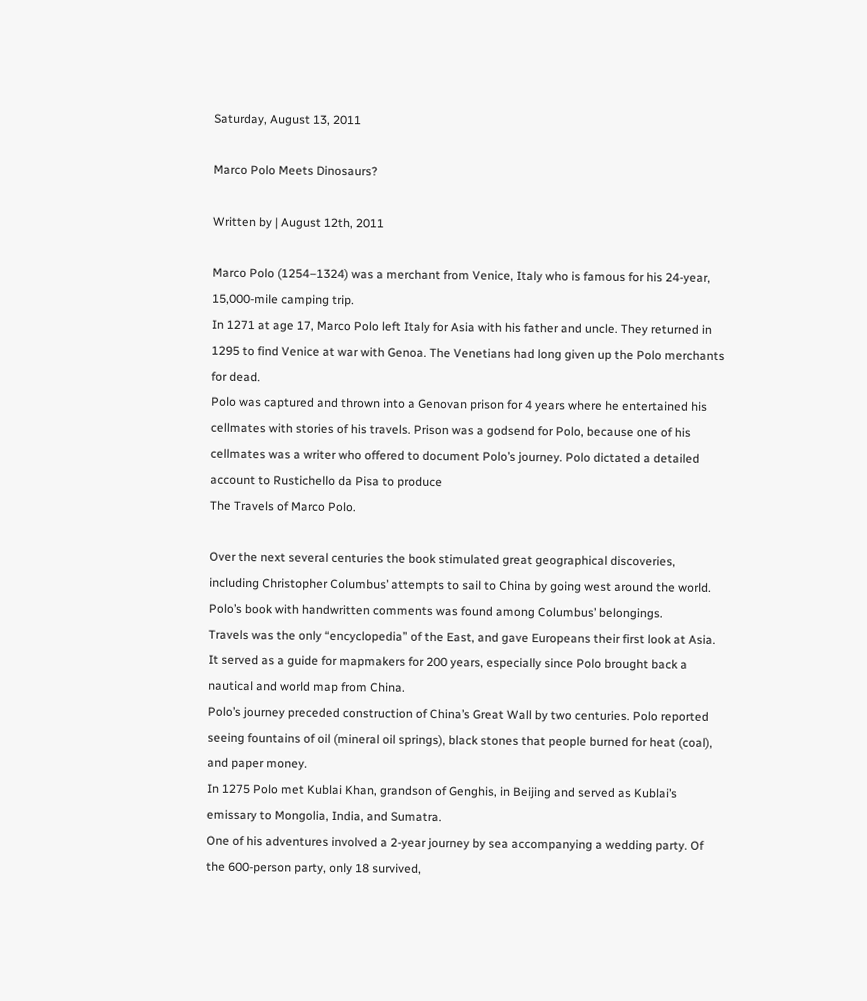Saturday, August 13, 2011

Marco Polo Meets Dinosaurs?

Written by | August 12th, 2011

Marco Polo (1254–1324) was a merchant from Venice, Italy who is famous for his 24-year, 15,000-mile camping trip.
In 1271 at age 17, Marco Polo left Italy for Asia with his father and uncle. They returned in 1295 to find Venice at war with Genoa. The Venetians had long given up the Polo merchants for dead.
Polo was captured and thrown into a Genovan prison for 4 years where he entertained his cellmates with stories of his travels. Prison was a godsend for Polo, because one of his cellmates was a writer who offered to document Polo’s journey. Polo dictated a detailed account to Rustichello da Pisa to produce
The Travels of Marco Polo.

Over the next several centuries the book stimulated great geographical discoveries, including Christopher Columbus’ attempts to sail to China by going west around the world. Polo’s book with handwritten comments was found among Columbus’ belongings.
Travels was the only “encyclopedia” of the East, and gave Europeans their first look at Asia. It served as a guide for mapmakers for 200 years, especially since Polo brought back a nautical and world map from China.
Polo’s journey preceded construction of China’s Great Wall by two centuries. Polo reported seeing fountains of oil (mineral oil springs), black stones that people burned for heat (coal), and paper money.
In 1275 Polo met Kublai Khan, grandson of Genghis, in Beijing and served as Kublai’s emissary to Mongolia, India, and Sumatra.
One of his adventures involved a 2-year journey by sea accompanying a wedding party. Of the 600-person party, only 18 survived,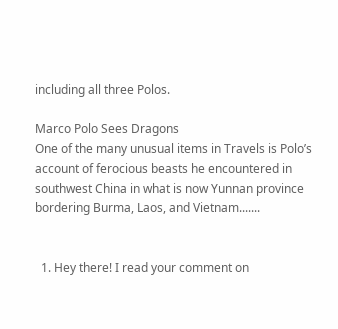including all three Polos.

Marco Polo Sees Dragons
One of the many unusual items in Travels is Polo’s account of ferocious beasts he encountered in southwest China in what is now Yunnan province bordering Burma, Laos, and Vietnam.......


  1. Hey there! I read your comment on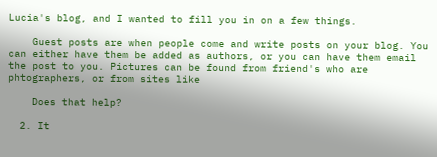Lucia's blog, and I wanted to fill you in on a few things.

    Guest posts are when people come and write posts on your blog. You can either have them be added as authors, or you can have them email the post to you. Pictures can be found from friend's who are phtographers, or from sites like

    Does that help?

  2. It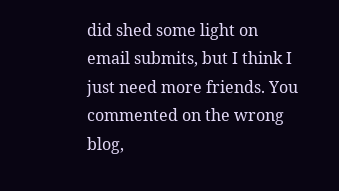did shed some light on email submits, but I think I just need more friends. You commented on the wrong blog,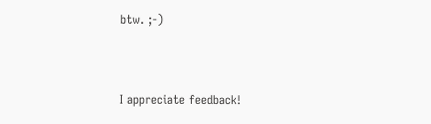btw. ;-)


I appreciate feedback!